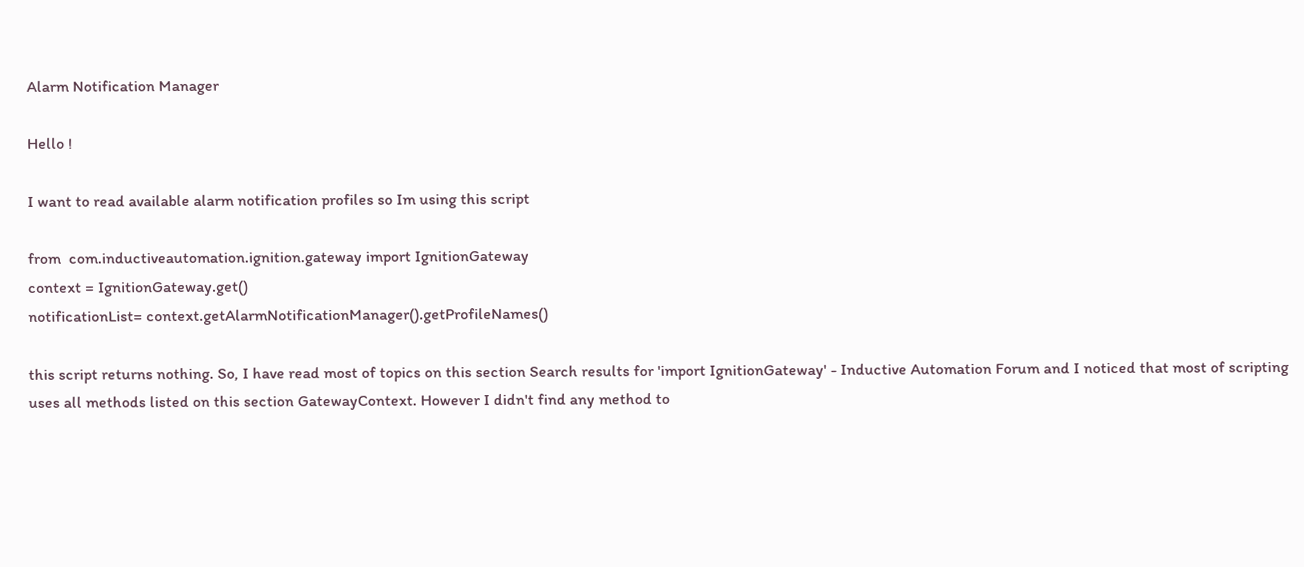Alarm Notification Manager

Hello !

I want to read available alarm notification profiles so Im using this script

from  com.inductiveautomation.ignition.gateway import IgnitionGateway
context = IgnitionGateway.get()
notificationList= context.getAlarmNotificationManager().getProfileNames()

this script returns nothing. So, I have read most of topics on this section Search results for 'import IgnitionGateway' - Inductive Automation Forum and I noticed that most of scripting uses all methods listed on this section GatewayContext. However I didn't find any method to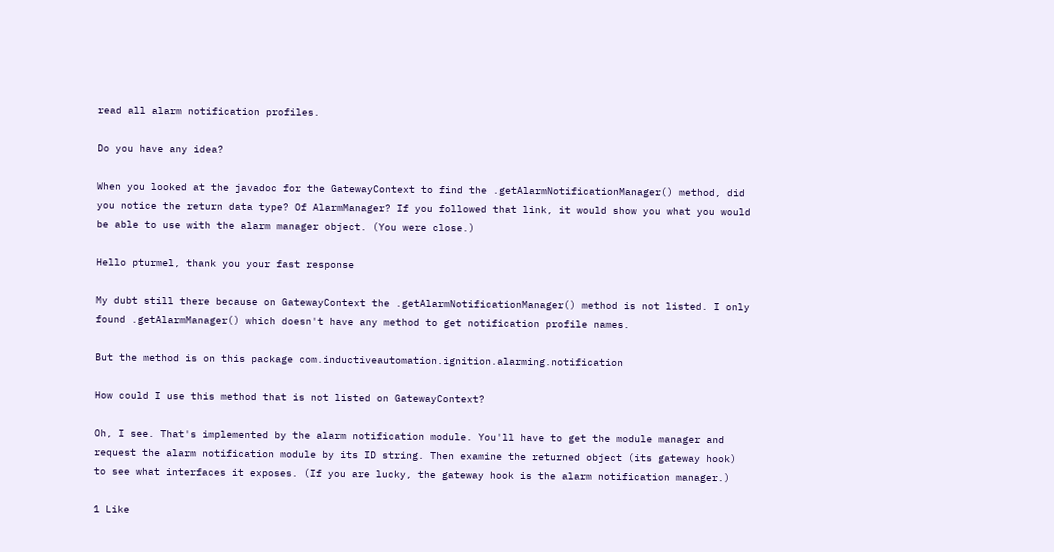read all alarm notification profiles.

Do you have any idea?

When you looked at the javadoc for the GatewayContext to find the .getAlarmNotificationManager() method, did you notice the return data type? Of AlarmManager? If you followed that link, it would show you what you would be able to use with the alarm manager object. (You were close.)

Hello pturmel, thank you your fast response

My dubt still there because on GatewayContext the .getAlarmNotificationManager() method is not listed. I only found .getAlarmManager() which doesn't have any method to get notification profile names.

But the method is on this package com.inductiveautomation.ignition.alarming.notification

How could I use this method that is not listed on GatewayContext?

Oh, I see. That's implemented by the alarm notification module. You'll have to get the module manager and request the alarm notification module by its ID string. Then examine the returned object (its gateway hook) to see what interfaces it exposes. (If you are lucky, the gateway hook is the alarm notification manager.)

1 Like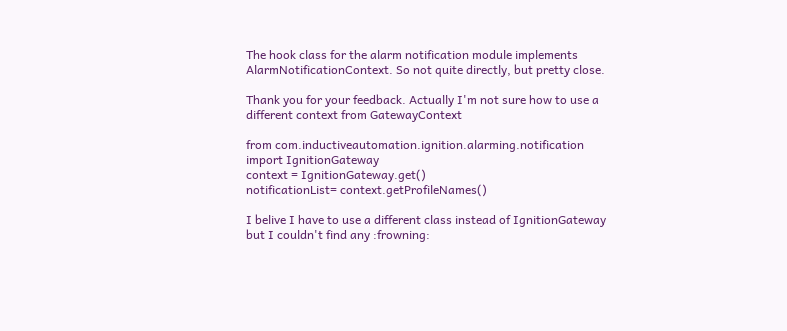The hook class for the alarm notification module implements AlarmNotificationContext. So not quite directly, but pretty close.

Thank you for your feedback. Actually I'm not sure how to use a different context from GatewayContext

from com.inductiveautomation.ignition.alarming.notification import IgnitionGateway
context = IgnitionGateway.get()
notificationList= context.getProfileNames()

I belive I have to use a different class instead of IgnitionGateway but I couldn't find any :frowning: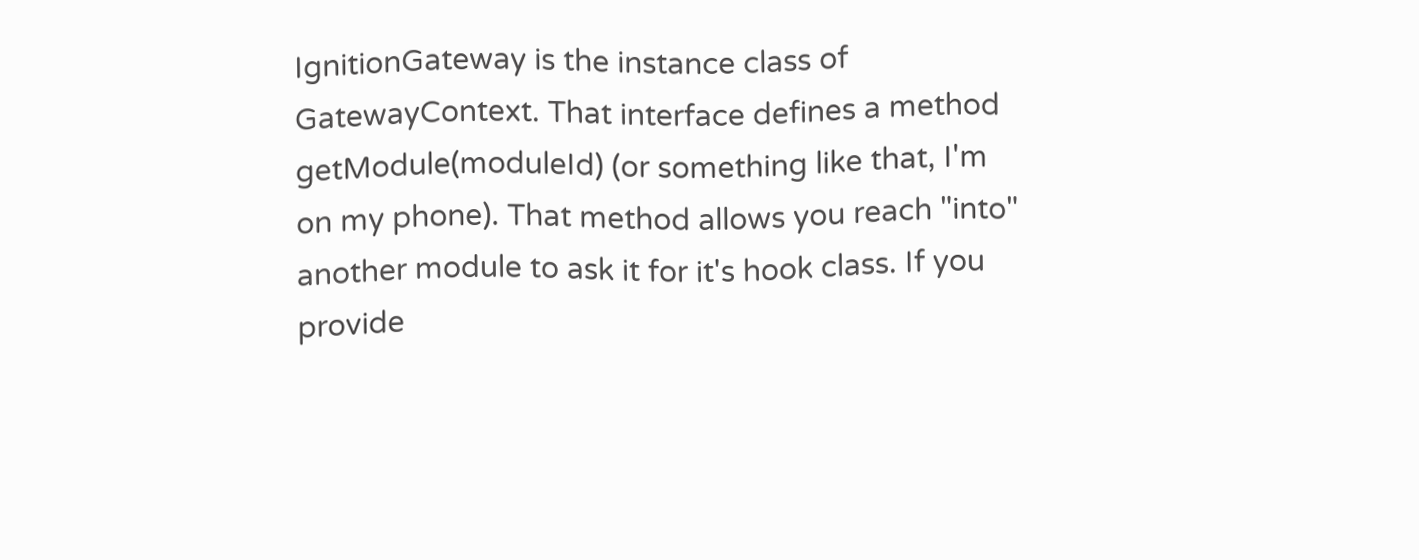IgnitionGateway is the instance class of GatewayContext. That interface defines a method getModule(moduleId) (or something like that, I'm on my phone). That method allows you reach "into" another module to ask it for it's hook class. If you provide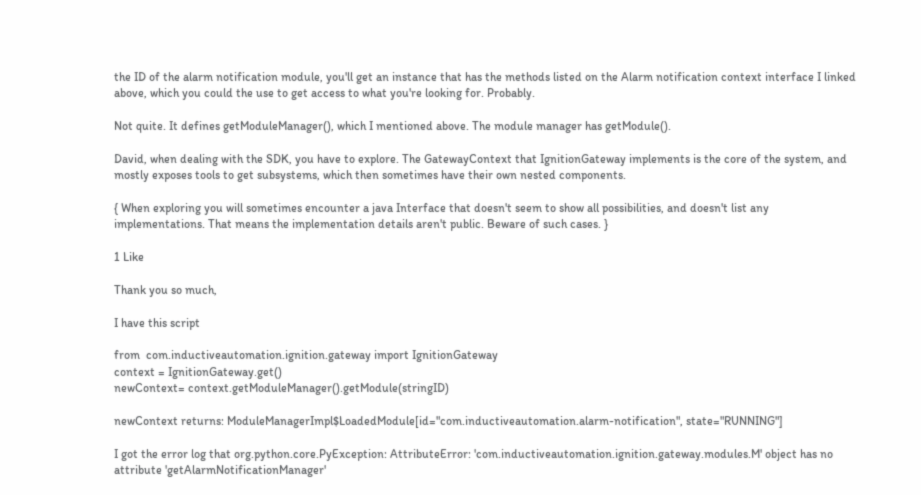the ID of the alarm notification module, you'll get an instance that has the methods listed on the Alarm notification context interface I linked above, which you could the use to get access to what you're looking for. Probably.

Not quite. It defines getModuleManager(), which I mentioned above. The module manager has getModule().

David, when dealing with the SDK, you have to explore. The GatewayContext that IgnitionGateway implements is the core of the system, and mostly exposes tools to get subsystems, which then sometimes have their own nested components.

{ When exploring you will sometimes encounter a java Interface that doesn't seem to show all possibilities, and doesn't list any implementations. That means the implementation details aren't public. Beware of such cases. }

1 Like

Thank you so much,

I have this script

from  com.inductiveautomation.ignition.gateway import IgnitionGateway
context = IgnitionGateway.get()
newContext= context.getModuleManager().getModule(stringID)

newContext returns: ModuleManagerImpl$LoadedModule[id="com.inductiveautomation.alarm-notification", state="RUNNING"]

I got the error log that org.python.core.PyException: AttributeError: 'com.inductiveautomation.ignition.gateway.modules.M' object has no attribute 'getAlarmNotificationManager'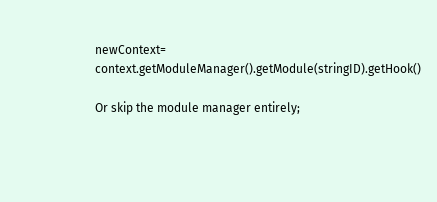newContext= context.getModuleManager().getModule(stringID).getHook()

Or skip the module manager entirely;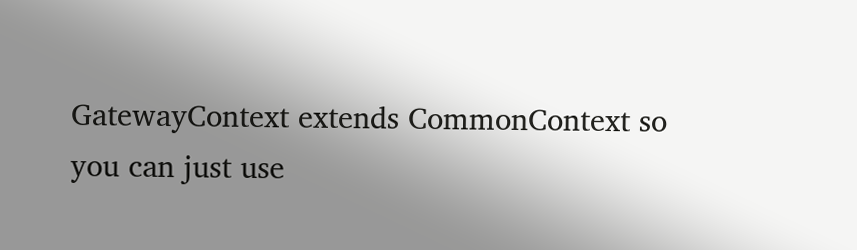GatewayContext extends CommonContext so you can just use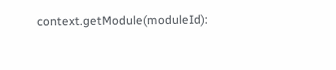context.getModule(moduleId):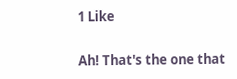1 Like

Ah! That's the one that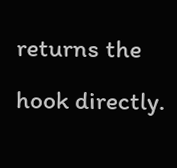returns the hook directly.